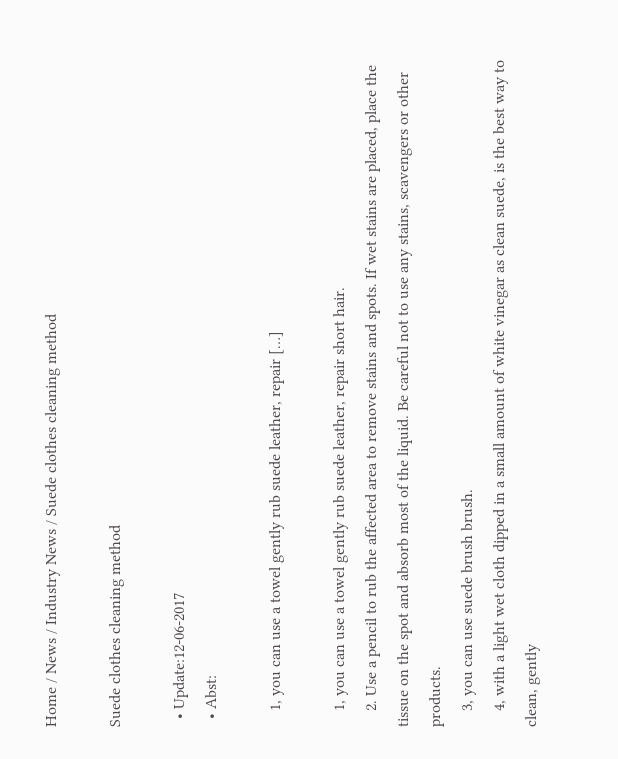Home / News / Industry News / Suede clothes cleaning method

Suede clothes cleaning method

  • Update:12-06-2017
  • Abst:

    1, you can use a towel gently rub suede leather, repair […]

    1, you can use a towel gently rub suede leather, repair short hair.
    2. Use a pencil to rub the affected area to remove stains and spots. If wet stains are placed, place the tissue on the spot and absorb most of the liquid. Be careful not to use any stains, scavengers or other products.
    3, you can use suede brush brush.
    4, with a light wet cloth dipped in a small amount of white vinegar as clean suede, is the best way to clean, gently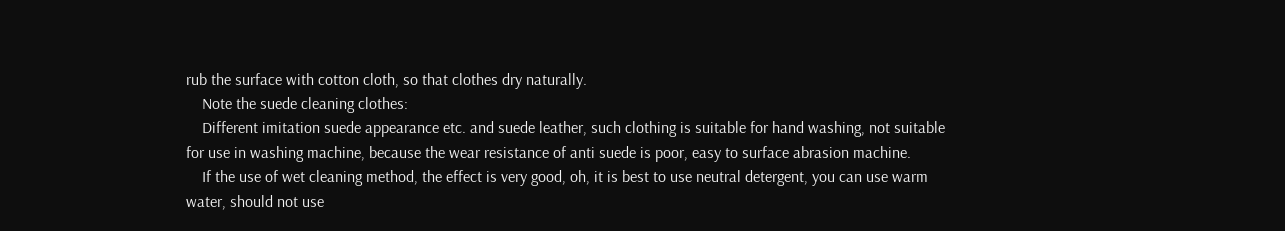rub the surface with cotton cloth, so that clothes dry naturally.
    Note the suede cleaning clothes:
    Different imitation suede appearance etc. and suede leather, such clothing is suitable for hand washing, not suitable for use in washing machine, because the wear resistance of anti suede is poor, easy to surface abrasion machine.
    If the use of wet cleaning method, the effect is very good, oh, it is best to use neutral detergent, you can use warm water, should not use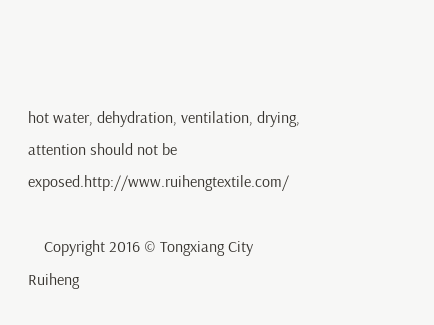hot water, dehydration, ventilation, drying, attention should not be exposed.http://www.ruihengtextile.com/

    Copyright 2016 © Tongxiang City Ruiheng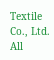Textile Co., Ltd. All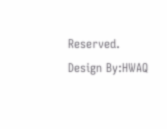Reserved. Design By:HWAQ